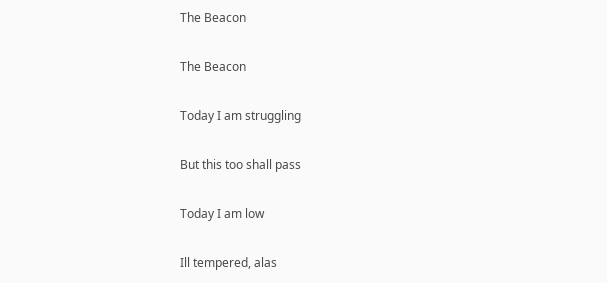The Beacon

The Beacon

Today I am struggling

But this too shall pass

Today I am low

Ill tempered, alas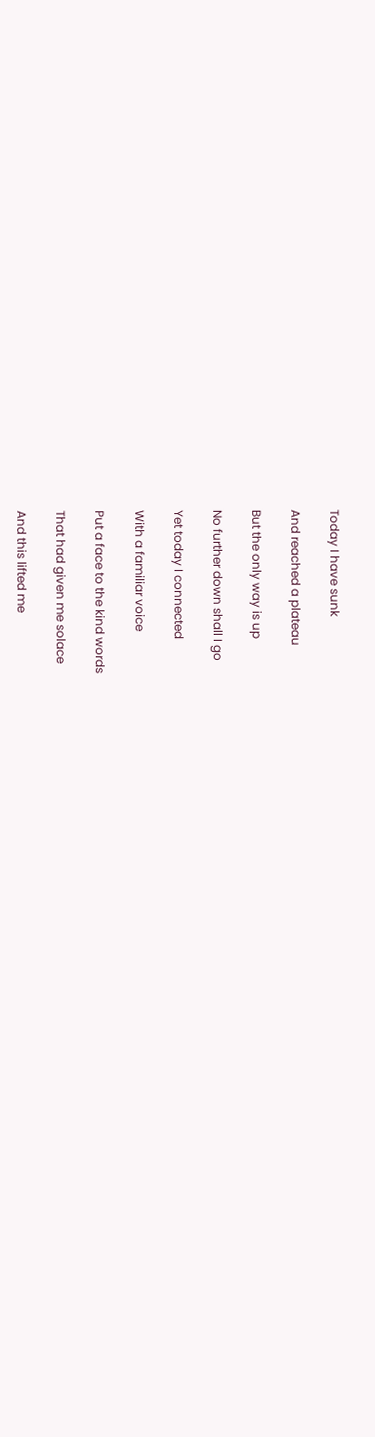Today I have sunk

And reached a plateau

But the only way is up

No further down shall I go

Yet today I connected

With a familiar voice

Put a face to the kind words

That had given me solace

And this lifted me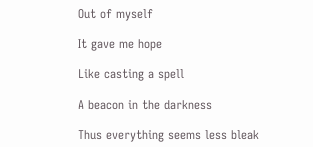Out of myself

It gave me hope

Like casting a spell

A beacon in the darkness

Thus everything seems less bleak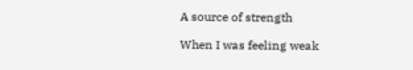A source of strength

When I was feeling weak